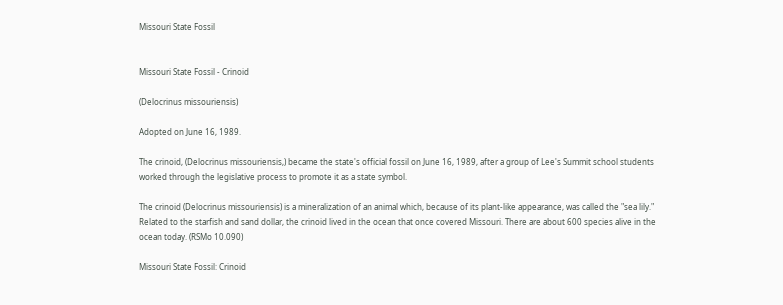Missouri State Fossil


Missouri State Fossil - Crinoid

(Delocrinus missouriensis)

Adopted on June 16, 1989.

The crinoid, (Delocrinus missouriensis,) became the state's official fossil on June 16, 1989, after a group of Lee's Summit school students worked through the legislative process to promote it as a state symbol.

The crinoid (Delocrinus missouriensis) is a mineralization of an animal which, because of its plant-like appearance, was called the "sea lily." Related to the starfish and sand dollar, the crinoid lived in the ocean that once covered Missouri. There are about 600 species alive in the ocean today. (RSMo 10.090)

Missouri State Fossil: Crinoid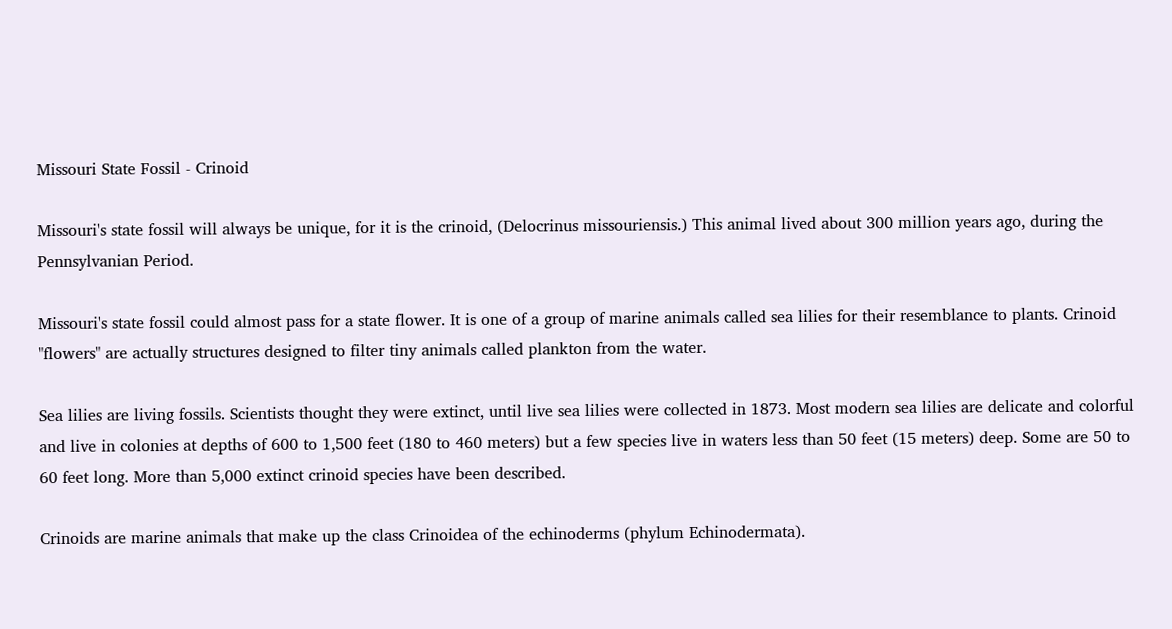Missouri State Fossil - Crinoid

Missouri's state fossil will always be unique, for it is the crinoid, (Delocrinus missouriensis.) This animal lived about 300 million years ago, during the Pennsylvanian Period.

Missouri's state fossil could almost pass for a state flower. It is one of a group of marine animals called sea lilies for their resemblance to plants. Crinoid "flowers" are actually structures designed to filter tiny animals called plankton from the water.

Sea lilies are living fossils. Scientists thought they were extinct, until live sea lilies were collected in 1873. Most modern sea lilies are delicate and colorful and live in colonies at depths of 600 to 1,500 feet (180 to 460 meters) but a few species live in waters less than 50 feet (15 meters) deep. Some are 50 to 60 feet long. More than 5,000 extinct crinoid species have been described.

Crinoids are marine animals that make up the class Crinoidea of the echinoderms (phylum Echinodermata).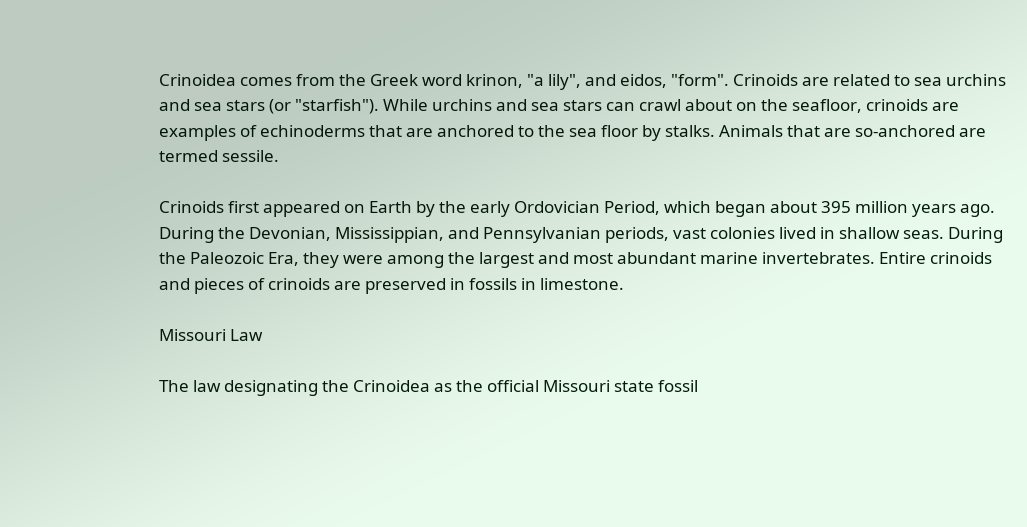Crinoidea comes from the Greek word krinon, "a lily", and eidos, "form". Crinoids are related to sea urchins and sea stars (or "starfish"). While urchins and sea stars can crawl about on the seafloor, crinoids are examples of echinoderms that are anchored to the sea floor by stalks. Animals that are so-anchored are termed sessile.

Crinoids first appeared on Earth by the early Ordovician Period, which began about 395 million years ago. During the Devonian, Mississippian, and Pennsylvanian periods, vast colonies lived in shallow seas. During the Paleozoic Era, they were among the largest and most abundant marine invertebrates. Entire crinoids and pieces of crinoids are preserved in fossils in limestone.

Missouri Law

The law designating the Crinoidea as the official Missouri state fossil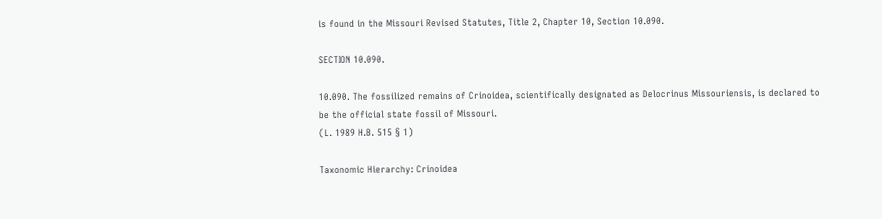is found in the Missouri Revised Statutes, Title 2, Chapter 10, Section 10.090.

SECTION 10.090.

10.090. The fossilized remains of Crinoidea, scientifically designated as Delocrinus Missouriensis, is declared to be the official state fossil of Missouri.
(L. 1989 H.B. 515 § 1)

Taxonomic Hierarchy: Crinoidea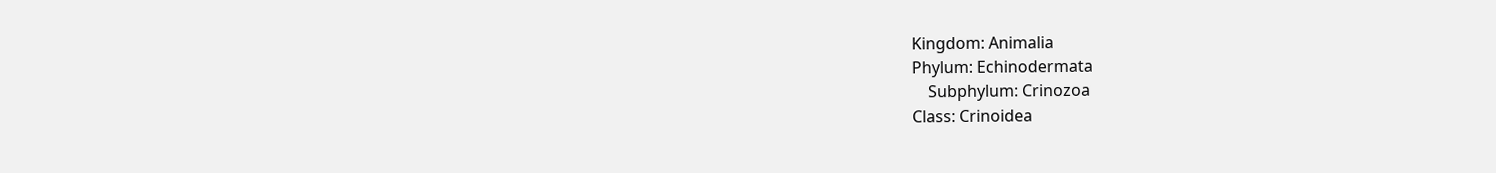Kingdom: Animalia
Phylum: Echinodermata
    Subphylum: Crinozoa
Class: Crinoidea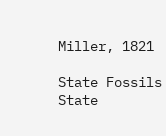Miller, 1821

State Fossils
State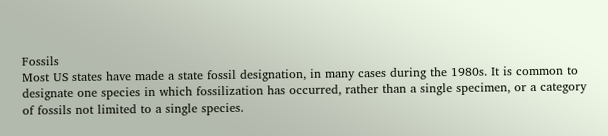Fossils
Most US states have made a state fossil designation, in many cases during the 1980s. It is common to designate one species in which fossilization has occurred, rather than a single specimen, or a category of fossils not limited to a single species.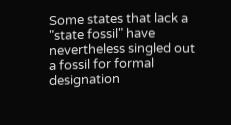Some states that lack a "state fossil" have nevertheless singled out a fossil for formal designation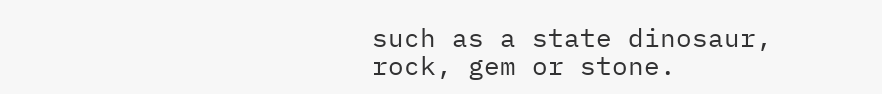such as a state dinosaur, rock, gem or stone.